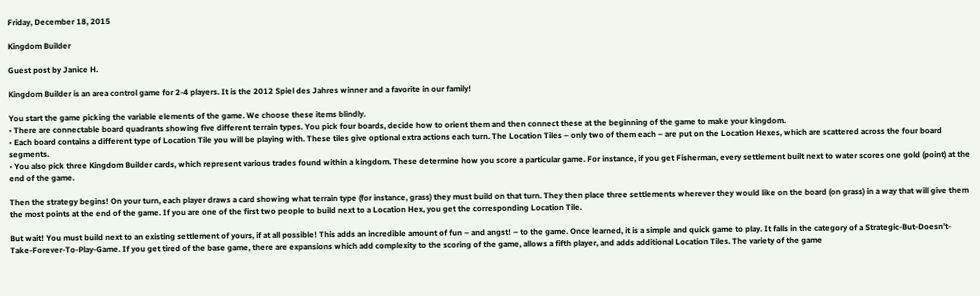Friday, December 18, 2015

Kingdom Builder

Guest post by Janice H.

Kingdom Builder is an area control game for 2-4 players. It is the 2012 Spiel des Jahres winner and a favorite in our family!

You start the game picking the variable elements of the game. We choose these items blindly.
• There are connectable board quadrants showing five different terrain types. You pick four boards, decide how to orient them and then connect these at the beginning of the game to make your kingdom.
• Each board contains a different type of Location Tile you will be playing with. These tiles give optional extra actions each turn. The Location Tiles – only two of them each – are put on the Location Hexes, which are scattered across the four board segments.
• You also pick three Kingdom Builder cards, which represent various trades found within a kingdom. These determine how you score a particular game. For instance, if you get Fisherman, every settlement built next to water scores one gold (point) at the end of the game.

Then the strategy begins! On your turn, each player draws a card showing what terrain type (for instance, grass) they must build on that turn. They then place three settlements wherever they would like on the board (on grass) in a way that will give them the most points at the end of the game. If you are one of the first two people to build next to a Location Hex, you get the corresponding Location Tile.

But wait! You must build next to an existing settlement of yours, if at all possible! This adds an incredible amount of fun – and angst! – to the game. Once learned, it is a simple and quick game to play. It falls in the category of a Strategic-But-Doesn’t-Take-Forever-To-Play-Game. If you get tired of the base game, there are expansions which add complexity to the scoring of the game, allows a fifth player, and adds additional Location Tiles. The variety of the game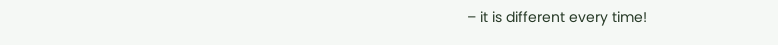– it is different every time!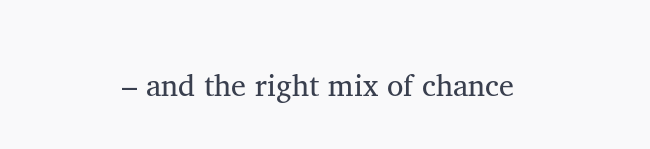– and the right mix of chance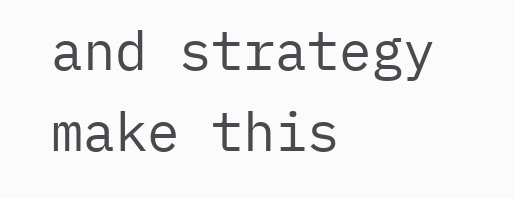and strategy make this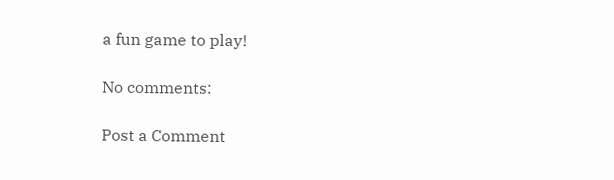a fun game to play!

No comments:

Post a Comment